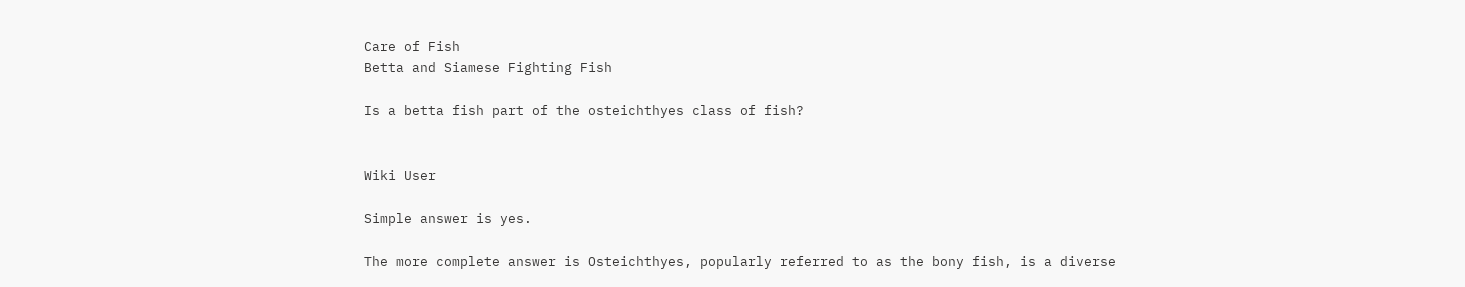Care of Fish
Betta and Siamese Fighting Fish

Is a betta fish part of the osteichthyes class of fish?


Wiki User

Simple answer is yes.

The more complete answer is Osteichthyes, popularly referred to as the bony fish, is a diverse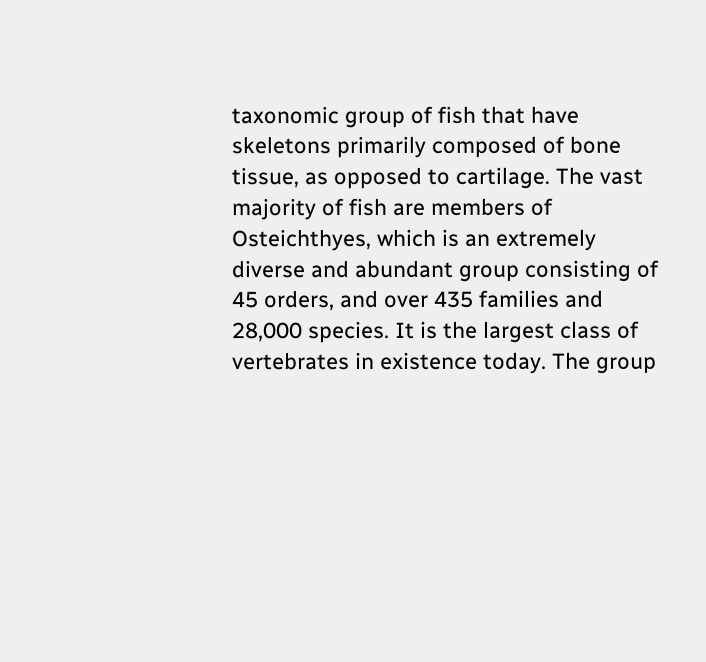taxonomic group of fish that have skeletons primarily composed of bone tissue, as opposed to cartilage. The vast majority of fish are members of Osteichthyes, which is an extremely diverse and abundant group consisting of 45 orders, and over 435 families and 28,000 species. It is the largest class of vertebrates in existence today. The group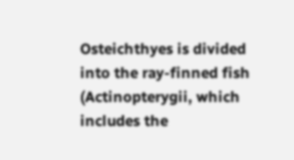Osteichthyes is divided into the ray-finned fish (Actinopterygii, which includes the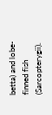betta) and lobe-finned fish (Sarcopterygii).